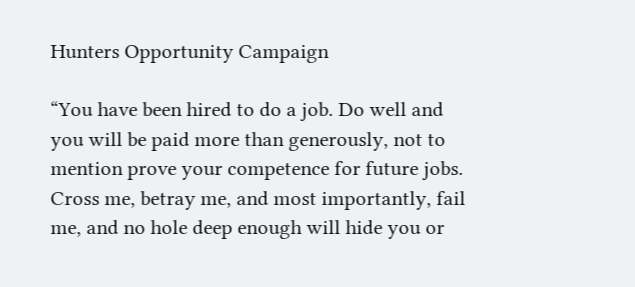Hunters Opportunity Campaign

“You have been hired to do a job. Do well and you will be paid more than generously, not to mention prove your competence for future jobs. Cross me, betray me, and most importantly, fail me, and no hole deep enough will hide you or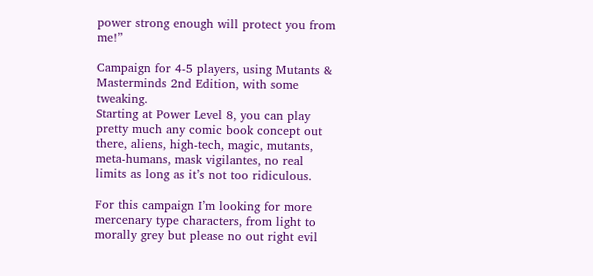power strong enough will protect you from me!”

Campaign for 4-5 players, using Mutants & Masterminds 2nd Edition, with some tweaking.
Starting at Power Level 8, you can play pretty much any comic book concept out there, aliens, high-tech, magic, mutants, meta-humans, mask vigilantes, no real limits as long as it’s not too ridiculous.

For this campaign I’m looking for more mercenary type characters, from light to morally grey but please no out right evil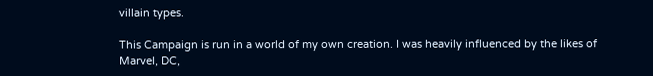villain types.

This Campaign is run in a world of my own creation. I was heavily influenced by the likes of Marvel, DC,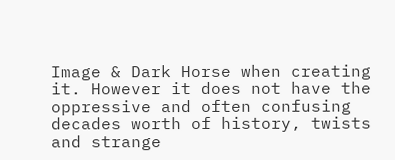Image & Dark Horse when creating it. However it does not have the oppressive and often confusing decades worth of history, twists and strange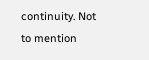continuity. Not to mention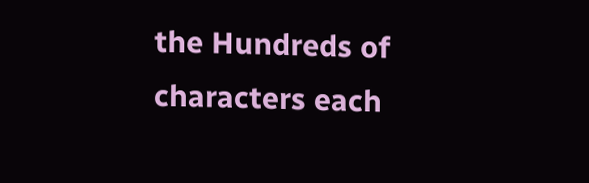the Hundreds of characters each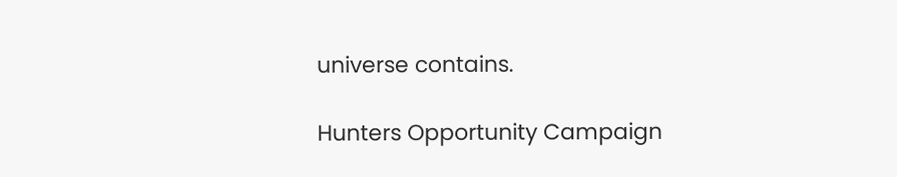universe contains.

Hunters Opportunity Campaign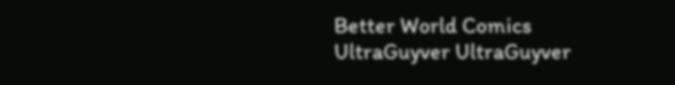Better World Comics UltraGuyver UltraGuyver